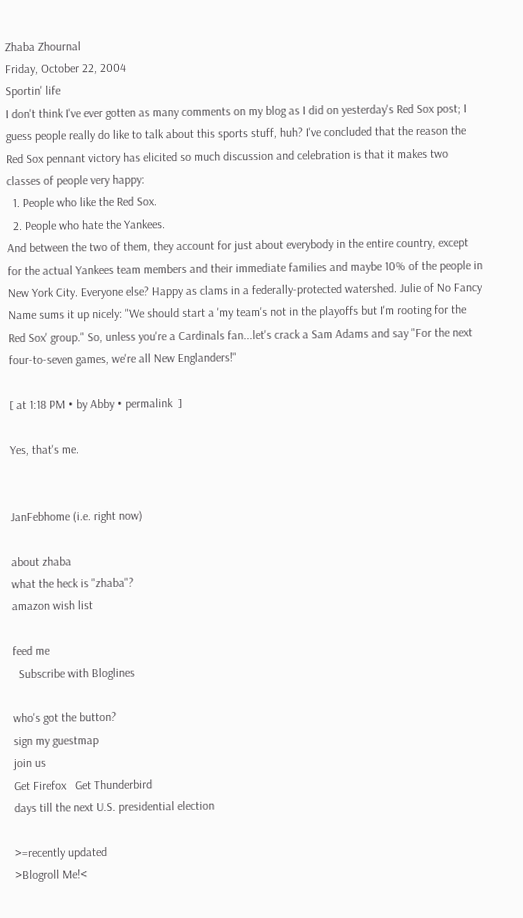Zhaba Zhournal
Friday, October 22, 2004
Sportin' life
I don't think I've ever gotten as many comments on my blog as I did on yesterday's Red Sox post; I guess people really do like to talk about this sports stuff, huh? I've concluded that the reason the Red Sox pennant victory has elicited so much discussion and celebration is that it makes two classes of people very happy:
  1. People who like the Red Sox.
  2. People who hate the Yankees.
And between the two of them, they account for just about everybody in the entire country, except for the actual Yankees team members and their immediate families and maybe 10% of the people in New York City. Everyone else? Happy as clams in a federally-protected watershed. Julie of No Fancy Name sums it up nicely: "We should start a 'my team's not in the playoffs but I'm rooting for the Red Sox' group." So, unless you're a Cardinals fan...let's crack a Sam Adams and say "For the next four-to-seven games, we're all New Englanders!"

[ at 1:18 PM • by Abby • permalink  ]

Yes, that's me.


JanFebhome (i.e. right now)

about zhaba
what the heck is "zhaba"?
amazon wish list

feed me
  Subscribe with Bloglines

who's got the button?
sign my guestmap
join us
Get Firefox   Get Thunderbird
days till the next U.S. presidential election

>=recently updated
>Blogroll Me!<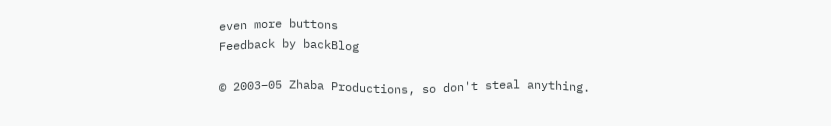even more buttons
Feedback by backBlog

© 2003–05 Zhaba Productions, so don't steal anything.